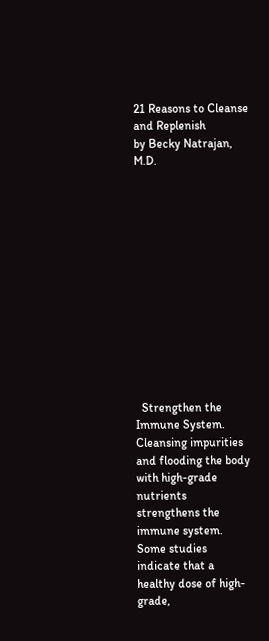21 Reasons to Cleanse and Replenish
by Becky Natrajan, M.D.













  Strengthen the Immune System. Cleansing impurities and flooding the body with high-grade nutrients strengthens the immune system. Some studies indicate that a healthy dose of high-grade,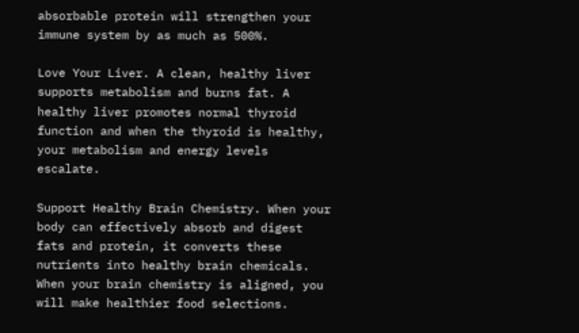absorbable protein will strengthen your immune system by as much as 500%.

Love Your Liver. A clean, healthy liver supports metabolism and burns fat. A healthy liver promotes normal thyroid function and when the thyroid is healthy, your metabolism and energy levels escalate.

Support Healthy Brain Chemistry. When your body can effectively absorb and digest fats and protein, it converts these nutrients into healthy brain chemicals. When your brain chemistry is aligned, you will make healthier food selections.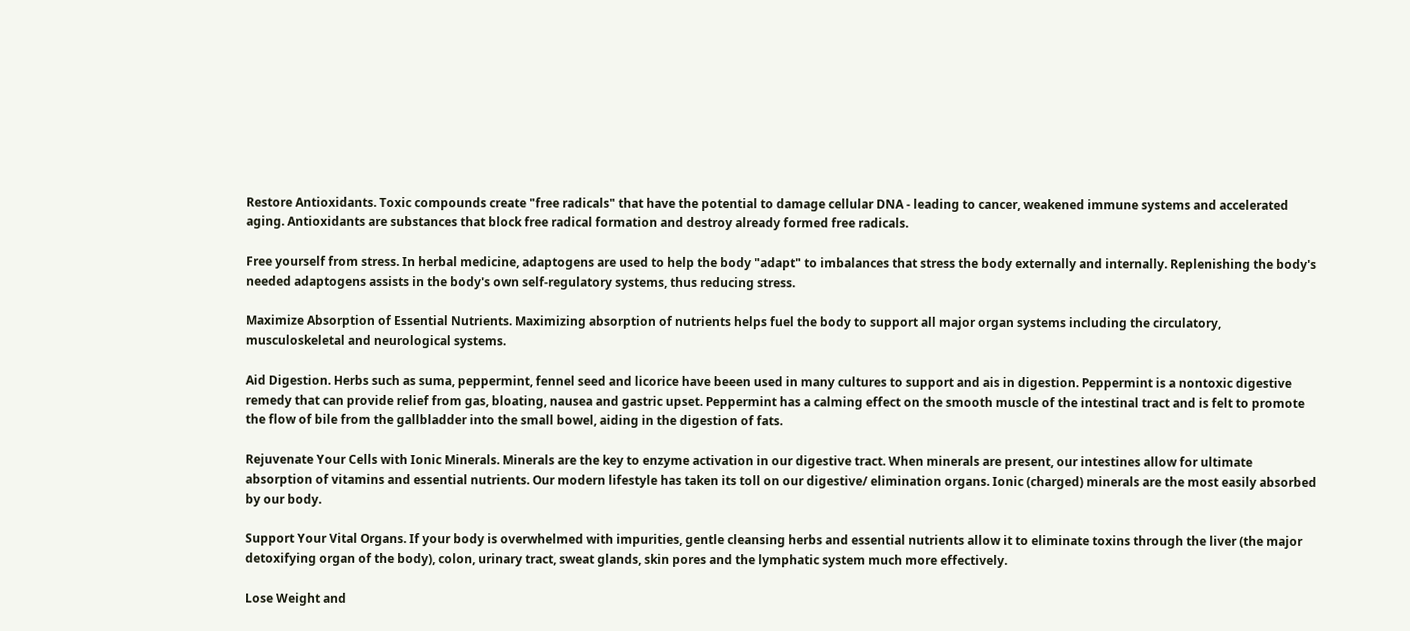Restore Antioxidants. Toxic compounds create "free radicals" that have the potential to damage cellular DNA - leading to cancer, weakened immune systems and accelerated aging. Antioxidants are substances that block free radical formation and destroy already formed free radicals.

Free yourself from stress. In herbal medicine, adaptogens are used to help the body "adapt" to imbalances that stress the body externally and internally. Replenishing the body's needed adaptogens assists in the body's own self-regulatory systems, thus reducing stress.

Maximize Absorption of Essential Nutrients. Maximizing absorption of nutrients helps fuel the body to support all major organ systems including the circulatory, musculoskeletal and neurological systems.

Aid Digestion. Herbs such as suma, peppermint, fennel seed and licorice have beeen used in many cultures to support and ais in digestion. Peppermint is a nontoxic digestive remedy that can provide relief from gas, bloating, nausea and gastric upset. Peppermint has a calming effect on the smooth muscle of the intestinal tract and is felt to promote the flow of bile from the gallbladder into the small bowel, aiding in the digestion of fats.

Rejuvenate Your Cells with Ionic Minerals. Minerals are the key to enzyme activation in our digestive tract. When minerals are present, our intestines allow for ultimate absorption of vitamins and essential nutrients. Our modern lifestyle has taken its toll on our digestive/ elimination organs. Ionic (charged) minerals are the most easily absorbed by our body.

Support Your Vital Organs. If your body is overwhelmed with impurities, gentle cleansing herbs and essential nutrients allow it to eliminate toxins through the liver (the major detoxifying organ of the body), colon, urinary tract, sweat glands, skin pores and the lymphatic system much more effectively.

Lose Weight and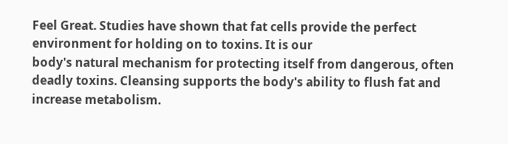Feel Great. Studies have shown that fat cells provide the perfect environment for holding on to toxins. It is our
body's natural mechanism for protecting itself from dangerous, often deadly toxins. Cleansing supports the body's ability to flush fat and increase metabolism.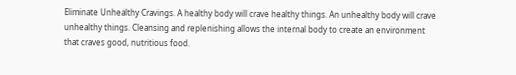Eliminate Unhealthy Cravings. A healthy body will crave healthy things. An unhealthy body will crave unhealthy things. Cleansing and replenishing allows the internal body to create an environment that craves good, nutritious food.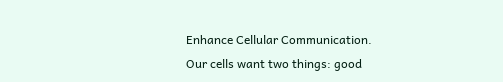Enhance Cellular Communication.
Our cells want two things: good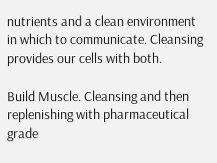nutrients and a clean environment in which to communicate. Cleansing provides our cells with both.

Build Muscle. Cleansing and then replenishing with pharmaceutical grade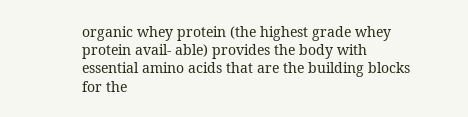organic whey protein (the highest grade whey protein avail- able) provides the body with essential amino acids that are the building blocks for the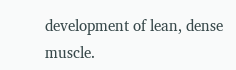development of lean, dense muscle.